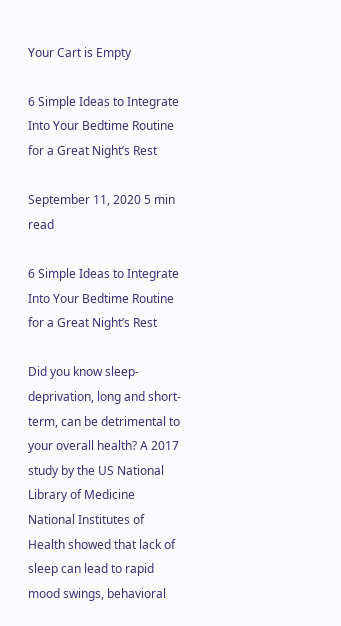Your Cart is Empty

6 Simple Ideas to Integrate Into Your Bedtime Routine for a Great Night’s Rest

September 11, 2020 5 min read

6 Simple Ideas to Integrate Into Your Bedtime Routine for a Great Night’s Rest

Did you know sleep-deprivation, long and short-term, can be detrimental to your overall health? A 2017 study by the US National Library of Medicine National Institutes of Health showed that lack of sleep can lead to rapid mood swings, behavioral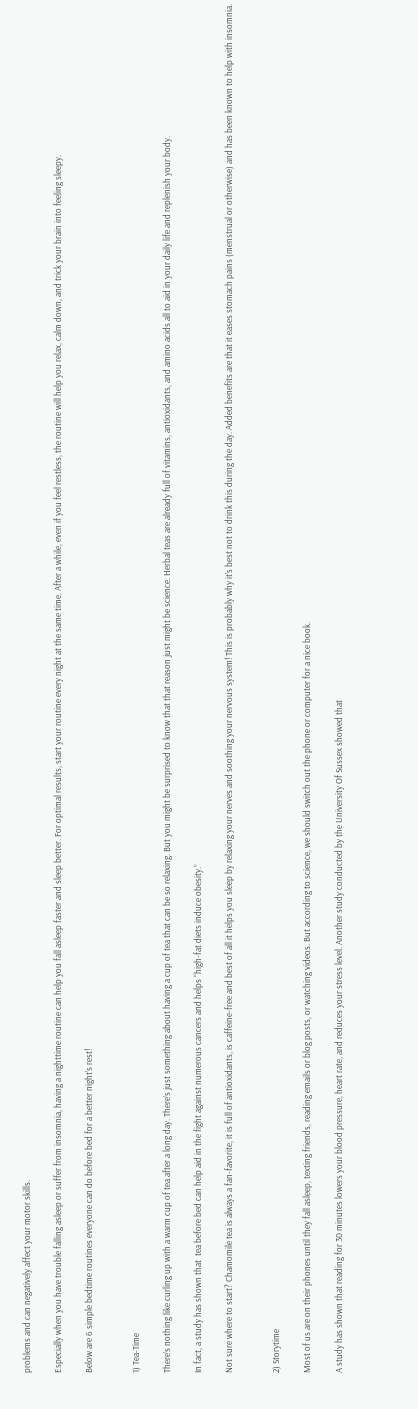problems and can negatively affect your motor skills.

Especially when you have trouble falling asleep or suffer from insomnia, having a nighttime routine can help you fall asleep faster and sleep better. For optimal results, start your routine every night at the same time. After a while, even if you feel restless, the routine will help you relax, calm down, and trick your brain into feeling sleepy.

Below are 6 simple bedtime routines everyone can do before bed for a better night’s rest!


1) Tea-Time

There’s nothing like curling up with a warm cup of tea after a long day. There’s just something about having a cup of tea that can be so relaxing. But you might be surprised to know that that reason just might be science. Herbal teas are already full of vitamins, antioxidants, and amino acids all to aid in your daily life and replenish your body.

In fact, a study has shown that  tea before bed can help aid in the fight against numerous cancers and helps “high-fat diets induce obesity.”

Not sure where to start? Chamomile tea is always a fan-favorite, it is full of antioxidants, is caffeine-free and best of all it helps you sleep by relaxing your nerves and soothing your nervous system! This is probably why it’s best not to drink this during the day. Added benefits are that it eases stomach pains (menstrual or otherwise) and has been known to help with insomnia.


2) Storytime

Most of us are on their phones until they fall asleep, texting friends, reading emails or blog posts, or watching videos. But according to science, we should switch out the phone or computer for a nice book.

A study has shown that reading for 30 minutes lowers your blood pressure, heart rate, and reduces your stress level. Another study conducted by the University Of Sussex showed that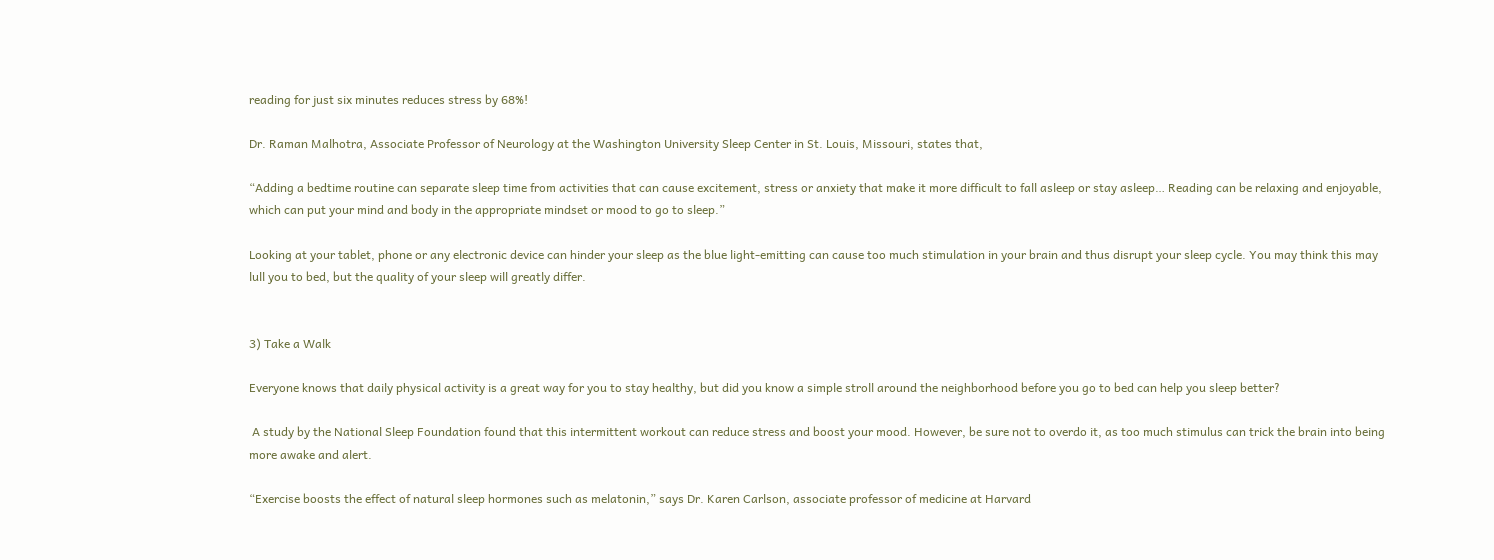reading for just six minutes reduces stress by 68%!

Dr. Raman Malhotra, Associate Professor of Neurology at the Washington University Sleep Center in St. Louis, Missouri, states that,

“Adding a bedtime routine can separate sleep time from activities that can cause excitement, stress or anxiety that make it more difficult to fall asleep or stay asleep… Reading can be relaxing and enjoyable, which can put your mind and body in the appropriate mindset or mood to go to sleep.”

Looking at your tablet, phone or any electronic device can hinder your sleep as the blue light-emitting can cause too much stimulation in your brain and thus disrupt your sleep cycle. You may think this may lull you to bed, but the quality of your sleep will greatly differ.


3) Take a Walk

Everyone knows that daily physical activity is a great way for you to stay healthy, but did you know a simple stroll around the neighborhood before you go to bed can help you sleep better?

 A study by the National Sleep Foundation found that this intermittent workout can reduce stress and boost your mood. However, be sure not to overdo it, as too much stimulus can trick the brain into being more awake and alert.

“Exercise boosts the effect of natural sleep hormones such as melatonin,” says Dr. Karen Carlson, associate professor of medicine at Harvard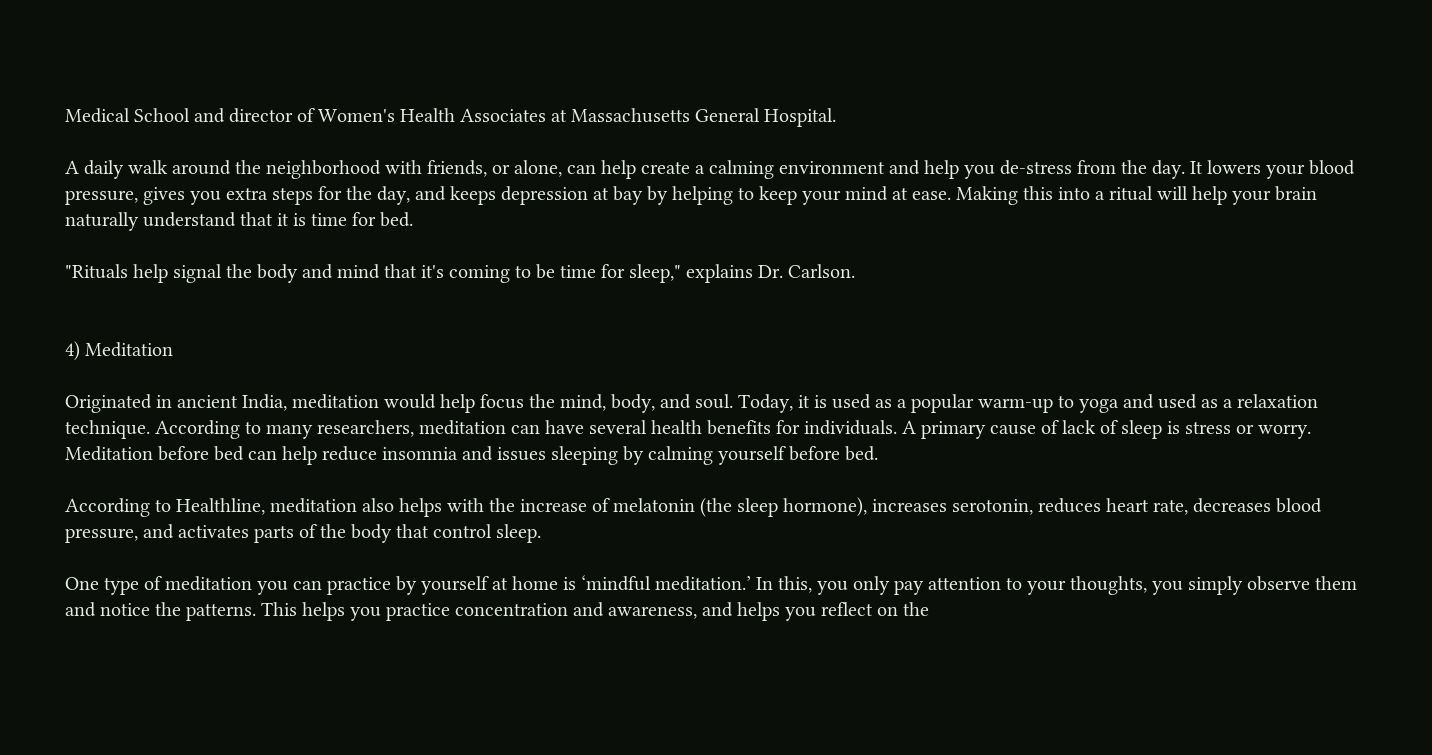Medical School and director of Women's Health Associates at Massachusetts General Hospital.

A daily walk around the neighborhood with friends, or alone, can help create a calming environment and help you de-stress from the day. It lowers your blood pressure, gives you extra steps for the day, and keeps depression at bay by helping to keep your mind at ease. Making this into a ritual will help your brain naturally understand that it is time for bed.

"Rituals help signal the body and mind that it's coming to be time for sleep," explains Dr. Carlson.


4) Meditation

Originated in ancient India, meditation would help focus the mind, body, and soul. Today, it is used as a popular warm-up to yoga and used as a relaxation technique. According to many researchers, meditation can have several health benefits for individuals. A primary cause of lack of sleep is stress or worry. Meditation before bed can help reduce insomnia and issues sleeping by calming yourself before bed.

According to Healthline, meditation also helps with the increase of melatonin (the sleep hormone), increases serotonin, reduces heart rate, decreases blood pressure, and activates parts of the body that control sleep.

One type of meditation you can practice by yourself at home is ‘mindful meditation.’ In this, you only pay attention to your thoughts, you simply observe them and notice the patterns. This helps you practice concentration and awareness, and helps you reflect on the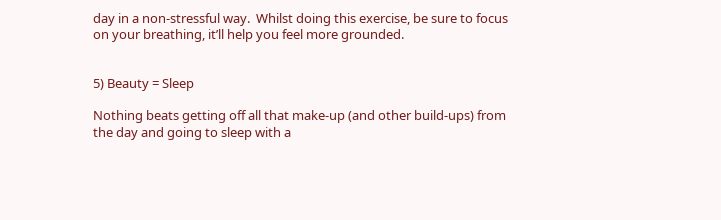day in a non-stressful way.  Whilst doing this exercise, be sure to focus on your breathing, it’ll help you feel more grounded.


5) Beauty = Sleep

Nothing beats getting off all that make-up (and other build-ups) from the day and going to sleep with a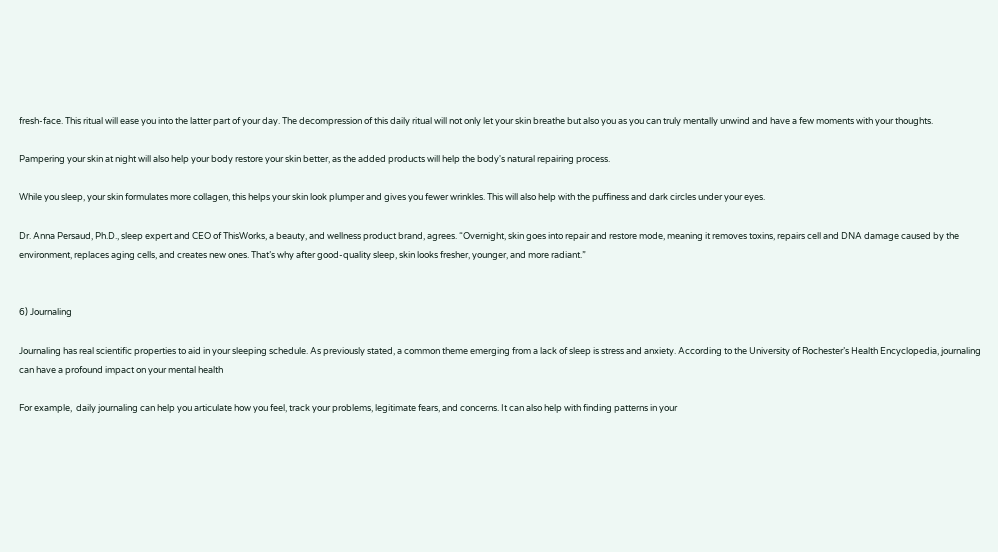fresh-face. This ritual will ease you into the latter part of your day. The decompression of this daily ritual will not only let your skin breathe but also you as you can truly mentally unwind and have a few moments with your thoughts.

Pampering your skin at night will also help your body restore your skin better, as the added products will help the body's natural repairing process.

While you sleep, your skin formulates more collagen, this helps your skin look plumper and gives you fewer wrinkles. This will also help with the puffiness and dark circles under your eyes.

Dr. Anna Persaud, Ph.D., sleep expert and CEO of ThisWorks, a beauty, and wellness product brand, agrees. “Overnight, skin goes into repair and restore mode, meaning it removes toxins, repairs cell and DNA damage caused by the environment, replaces aging cells, and creates new ones. That’s why after good-quality sleep, skin looks fresher, younger, and more radiant.”


6) Journaling

Journaling has real scientific properties to aid in your sleeping schedule. As previously stated, a common theme emerging from a lack of sleep is stress and anxiety. According to the University of Rochester’s Health Encyclopedia, journaling can have a profound impact on your mental health

For example,  daily journaling can help you articulate how you feel, track your problems, legitimate fears, and concerns. It can also help with finding patterns in your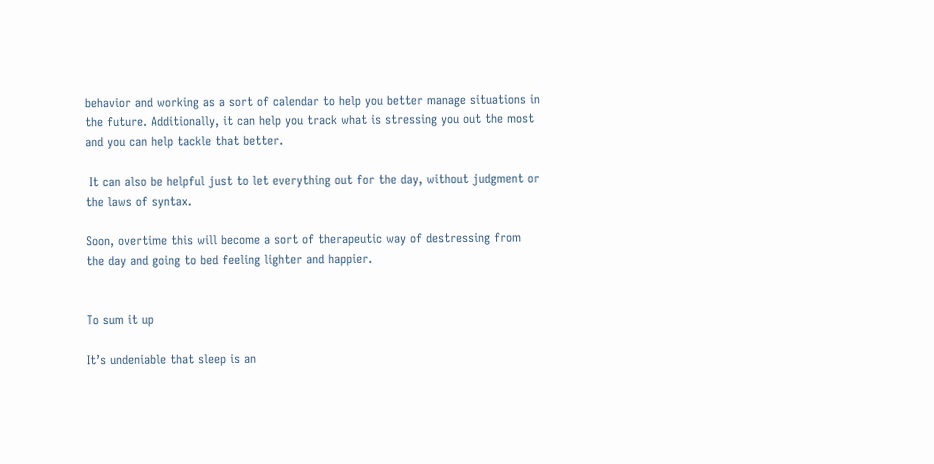behavior and working as a sort of calendar to help you better manage situations in the future. Additionally, it can help you track what is stressing you out the most and you can help tackle that better.

 It can also be helpful just to let everything out for the day, without judgment or the laws of syntax.

Soon, overtime this will become a sort of therapeutic way of destressing from the day and going to bed feeling lighter and happier.


To sum it up

It’s undeniable that sleep is an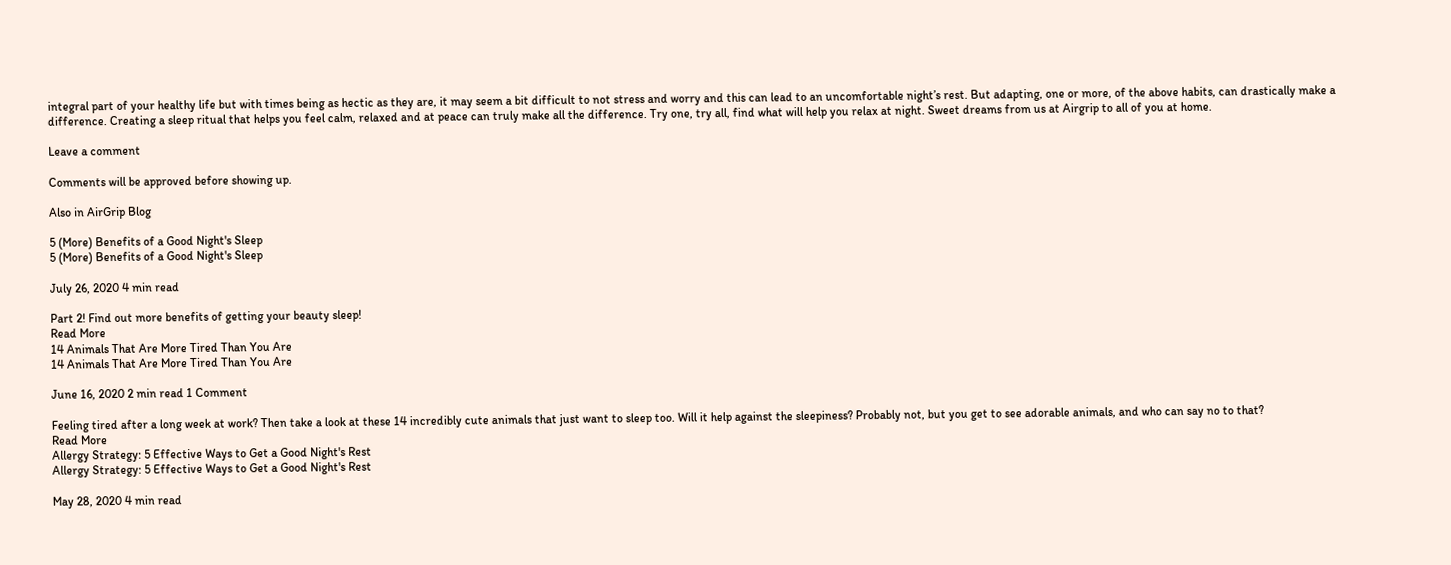integral part of your healthy life but with times being as hectic as they are, it may seem a bit difficult to not stress and worry and this can lead to an uncomfortable night’s rest. But adapting, one or more, of the above habits, can drastically make a difference. Creating a sleep ritual that helps you feel calm, relaxed and at peace can truly make all the difference. Try one, try all, find what will help you relax at night. Sweet dreams from us at Airgrip to all of you at home.

Leave a comment

Comments will be approved before showing up.

Also in AirGrip Blog

5 (More) Benefits of a Good Night's Sleep
5 (More) Benefits of a Good Night's Sleep

July 26, 2020 4 min read

Part 2! Find out more benefits of getting your beauty sleep!
Read More
14 Animals That Are More Tired Than You Are
14 Animals That Are More Tired Than You Are

June 16, 2020 2 min read 1 Comment

Feeling tired after a long week at work? Then take a look at these 14 incredibly cute animals that just want to sleep too. Will it help against the sleepiness? Probably not, but you get to see adorable animals, and who can say no to that?
Read More
Allergy Strategy: 5 Effective Ways to Get a Good Night's Rest
Allergy Strategy: 5 Effective Ways to Get a Good Night's Rest

May 28, 2020 4 min read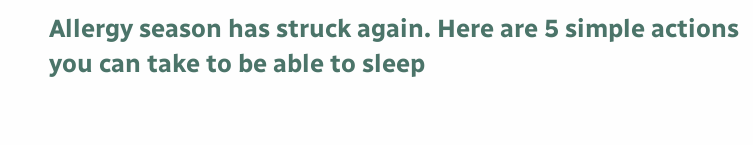Allergy season has struck again. Here are 5 simple actions you can take to be able to sleep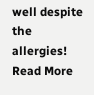well despite the allergies!
Read More